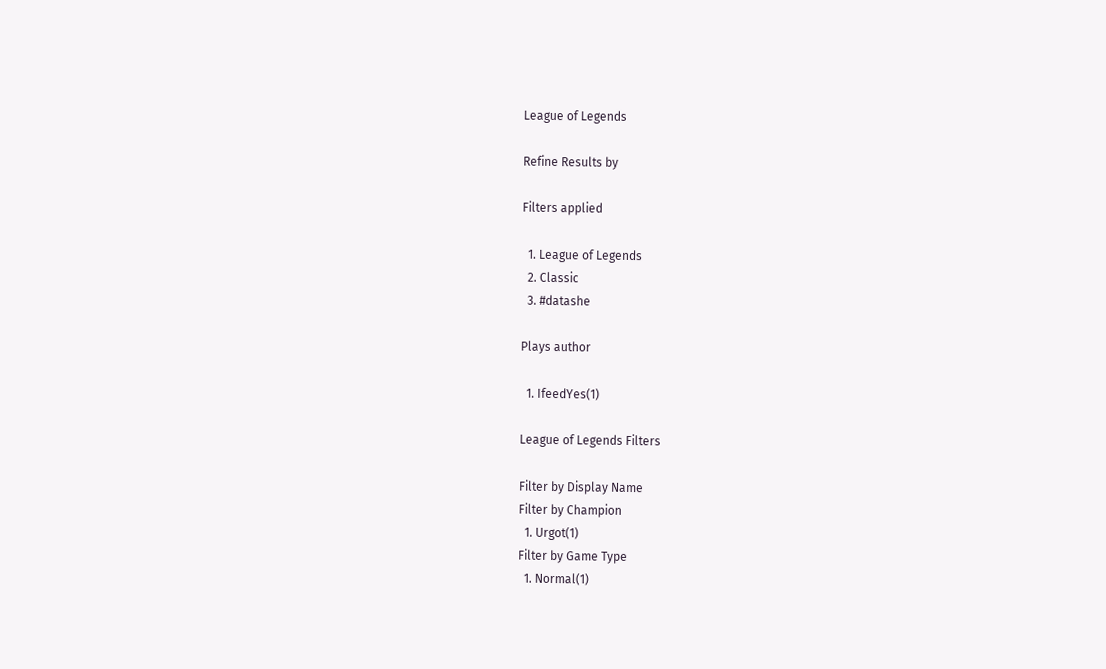League of Legends

Refine Results by

Filters applied

  1. League of Legends
  2. Classic
  3. #datashe

Plays author

  1. IfeedYes(1)

League of Legends Filters

Filter by Display Name
Filter by Champion
  1. Urgot(1)
Filter by Game Type
  1. Normal(1)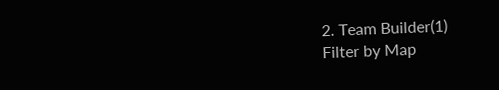2. Team Builder(1)
Filter by Map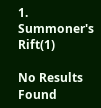1. Summoner's Rift(1)

No Results Found